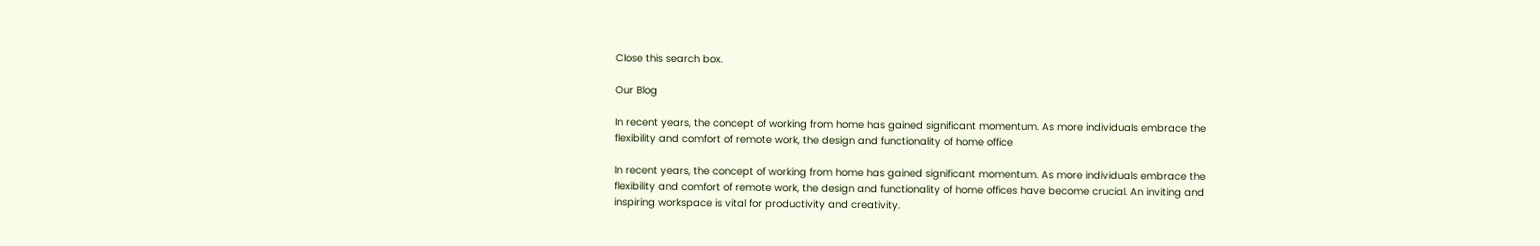Close this search box.

Our Blog

In recent years, the concept of working from home has gained significant momentum. As more individuals embrace the flexibility and comfort of remote work, the design and functionality of home office

In recent years, the concept of working from home has gained significant momentum. As more individuals embrace the flexibility and comfort of remote work, the design and functionality of home offices have become crucial. An inviting and inspiring workspace is vital for productivity and creativity.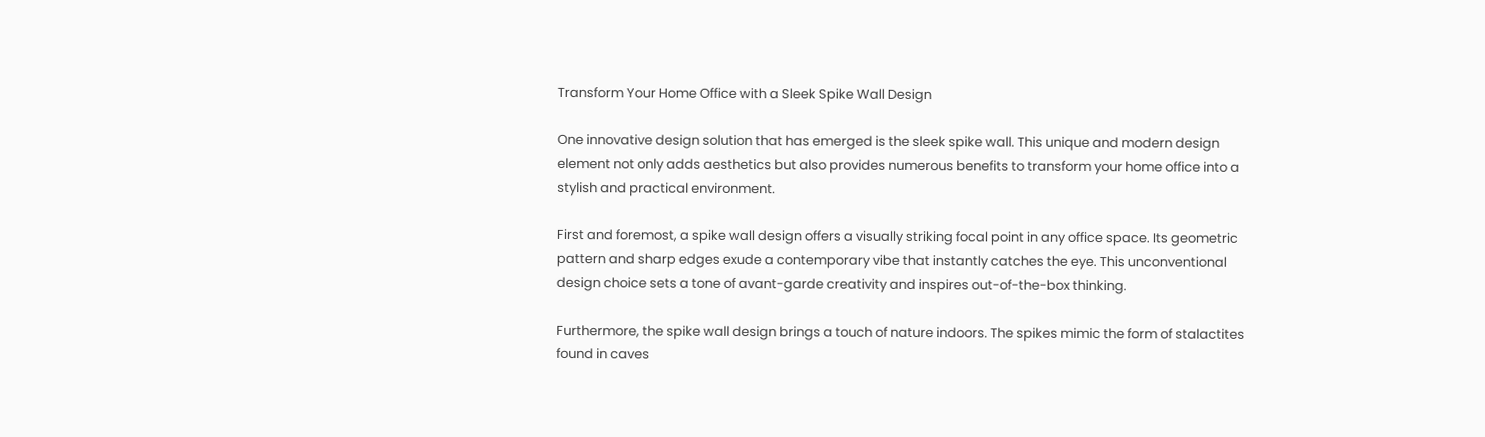Transform Your Home Office with a Sleek Spike Wall Design

One innovative design solution that has emerged is the sleek spike wall. This unique and modern design element not only adds aesthetics but also provides numerous benefits to transform your home office into a stylish and practical environment.

First and foremost, a spike wall design offers a visually striking focal point in any office space. Its geometric pattern and sharp edges exude a contemporary vibe that instantly catches the eye. This unconventional design choice sets a tone of avant-garde creativity and inspires out-of-the-box thinking.

Furthermore, the spike wall design brings a touch of nature indoors. The spikes mimic the form of stalactites found in caves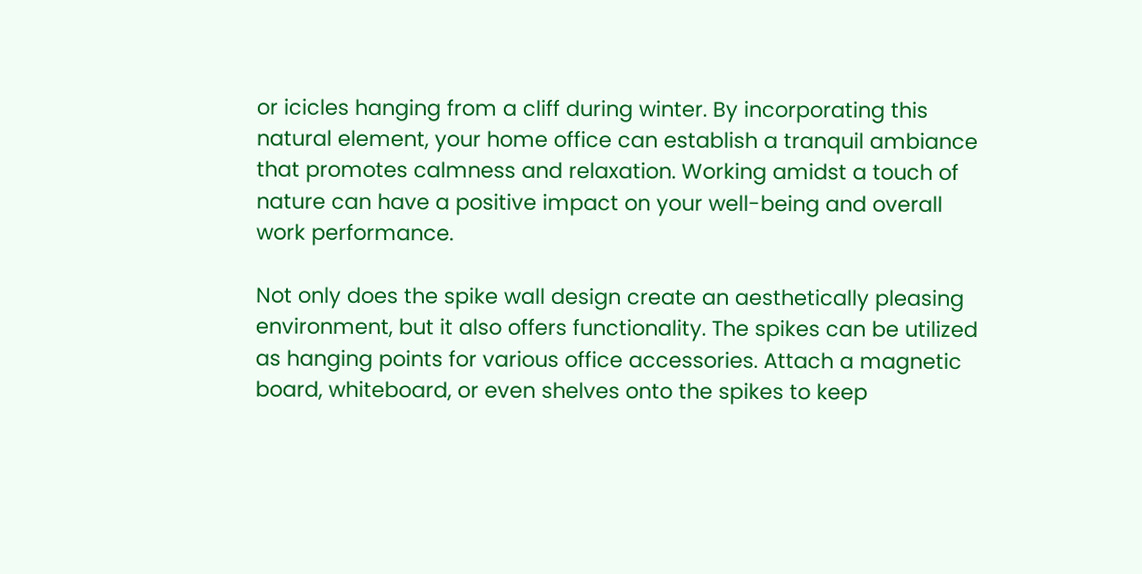or icicles hanging from a cliff during winter. By incorporating this natural element, your home office can establish a tranquil ambiance that promotes calmness and relaxation. Working amidst a touch of nature can have a positive impact on your well-being and overall work performance.

Not only does the spike wall design create an aesthetically pleasing environment, but it also offers functionality. The spikes can be utilized as hanging points for various office accessories. Attach a magnetic board, whiteboard, or even shelves onto the spikes to keep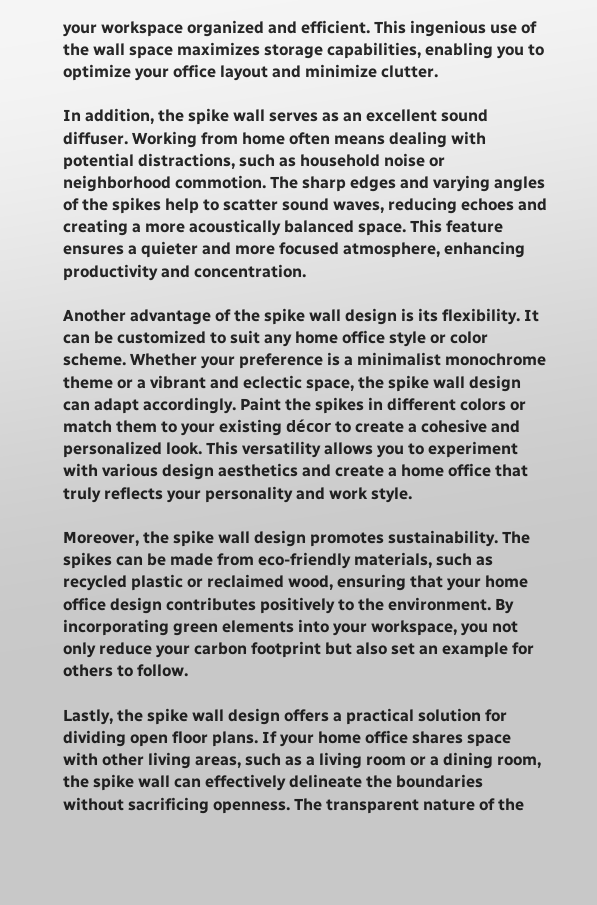your workspace organized and efficient. This ingenious use of the wall space maximizes storage capabilities, enabling you to optimize your office layout and minimize clutter.

In addition, the spike wall serves as an excellent sound diffuser. Working from home often means dealing with potential distractions, such as household noise or neighborhood commotion. The sharp edges and varying angles of the spikes help to scatter sound waves, reducing echoes and creating a more acoustically balanced space. This feature ensures a quieter and more focused atmosphere, enhancing productivity and concentration.

Another advantage of the spike wall design is its flexibility. It can be customized to suit any home office style or color scheme. Whether your preference is a minimalist monochrome theme or a vibrant and eclectic space, the spike wall design can adapt accordingly. Paint the spikes in different colors or match them to your existing décor to create a cohesive and personalized look. This versatility allows you to experiment with various design aesthetics and create a home office that truly reflects your personality and work style.

Moreover, the spike wall design promotes sustainability. The spikes can be made from eco-friendly materials, such as recycled plastic or reclaimed wood, ensuring that your home office design contributes positively to the environment. By incorporating green elements into your workspace, you not only reduce your carbon footprint but also set an example for others to follow.

Lastly, the spike wall design offers a practical solution for dividing open floor plans. If your home office shares space with other living areas, such as a living room or a dining room, the spike wall can effectively delineate the boundaries without sacrificing openness. The transparent nature of the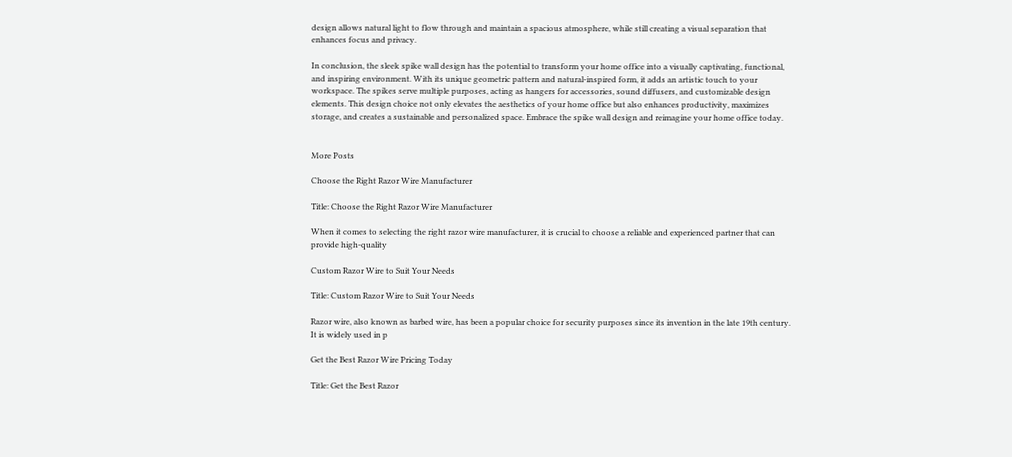design allows natural light to flow through and maintain a spacious atmosphere, while still creating a visual separation that enhances focus and privacy.

In conclusion, the sleek spike wall design has the potential to transform your home office into a visually captivating, functional, and inspiring environment. With its unique geometric pattern and natural-inspired form, it adds an artistic touch to your workspace. The spikes serve multiple purposes, acting as hangers for accessories, sound diffusers, and customizable design elements. This design choice not only elevates the aesthetics of your home office but also enhances productivity, maximizes storage, and creates a sustainable and personalized space. Embrace the spike wall design and reimagine your home office today.


More Posts

Choose the Right Razor Wire Manufacturer

Title: Choose the Right Razor Wire Manufacturer

When it comes to selecting the right razor wire manufacturer, it is crucial to choose a reliable and experienced partner that can provide high-quality

Custom Razor Wire to Suit Your Needs

Title: Custom Razor Wire to Suit Your Needs

Razor wire, also known as barbed wire, has been a popular choice for security purposes since its invention in the late 19th century. It is widely used in p

Get the Best Razor Wire Pricing Today

Title: Get the Best Razor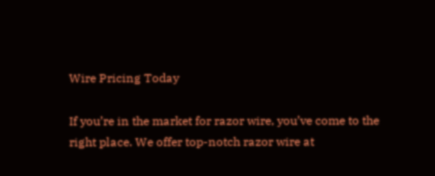Wire Pricing Today

If you’re in the market for razor wire, you’ve come to the right place. We offer top-notch razor wire at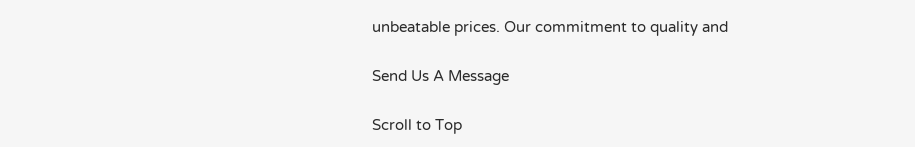unbeatable prices. Our commitment to quality and

Send Us A Message

Scroll to Top